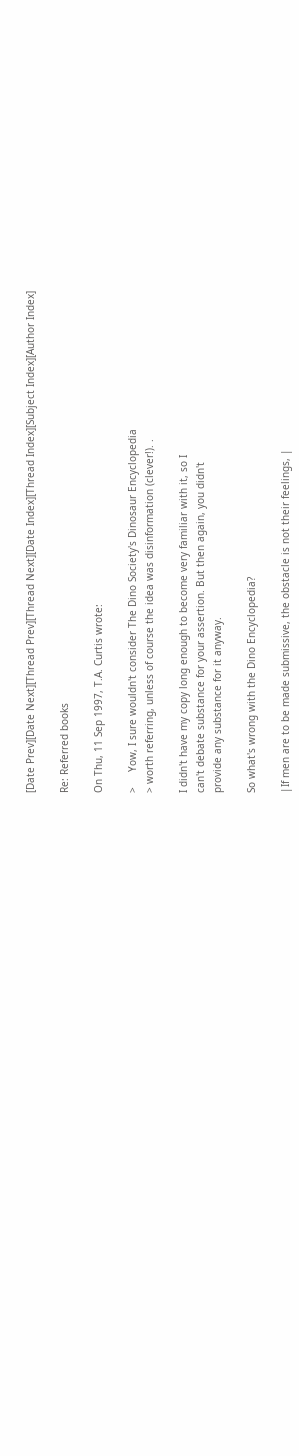[Date Prev][Date Next][Thread Prev][Thread Next][Date Index][Thread Index][Subject Index][Author Index]

Re: Referred books

On Thu, 11 Sep 1997, T.A. Curtis wrote:

>     Yow, I sure wouldn't consider The Dino Society's Dinosaur Encyclopedia
> worth referring, unless of course the idea was disinformation (clever!). .

I didn't have my copy long enough to become very familiar with it, so I
can't debate substance for your assertion. But then again, you didn't
provide any substance for it anyway.

So what's wrong with the Dino Encyclopedia?

|If men are to be made submissive, the obstacle is not their feelings, |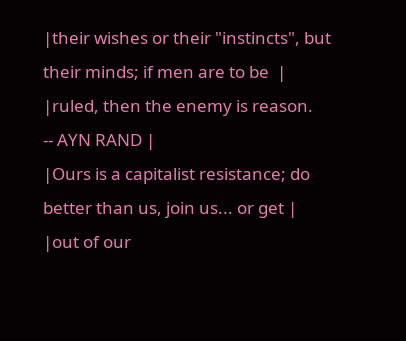|their wishes or their "instincts", but their minds; if men are to be  |
|ruled, then the enemy is reason.                          -- AYN RAND |
|Ours is a capitalist resistance; do better than us, join us... or get |
|out of our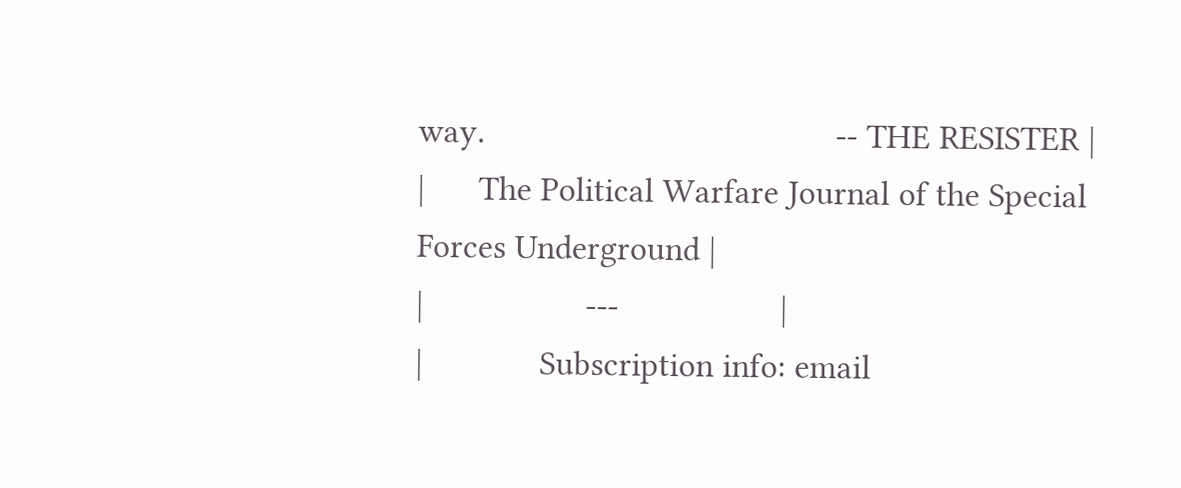way.                                       -- THE RESISTER |
|      The Political Warfare Journal of the Special Forces Underground |
|                  ---                  |
|             Subscription info: email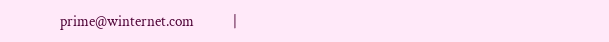prime@winternet.com             |